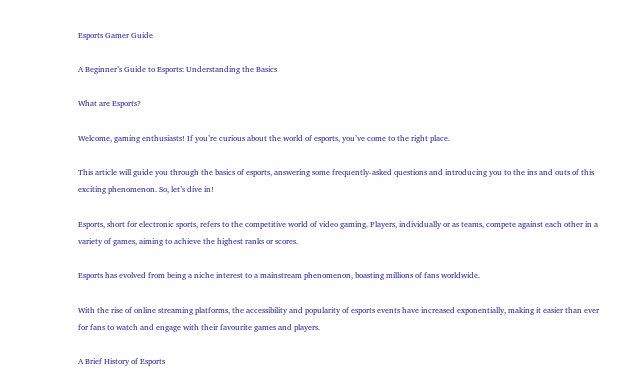Esports Gamer Guide

A Beginner’s Guide to Esports: Understanding the Basics

What are Esports?

Welcome, gaming enthusiasts! If you’re curious about the world of esports, you’ve come to the right place.

This article will guide you through the basics of esports, answering some frequently-asked questions and introducing you to the ins and outs of this exciting phenomenon. So, let’s dive in!

Esports, short for electronic sports, refers to the competitive world of video gaming. Players, individually or as teams, compete against each other in a variety of games, aiming to achieve the highest ranks or scores.

Esports has evolved from being a niche interest to a mainstream phenomenon, boasting millions of fans worldwide.

With the rise of online streaming platforms, the accessibility and popularity of esports events have increased exponentially, making it easier than ever for fans to watch and engage with their favourite games and players.

A Brief History of Esports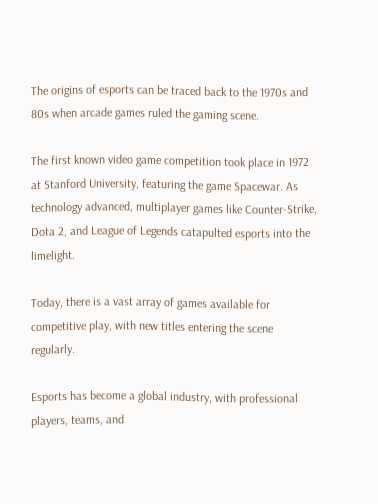The origins of esports can be traced back to the 1970s and 80s when arcade games ruled the gaming scene.

The first known video game competition took place in 1972 at Stanford University, featuring the game Spacewar. As technology advanced, multiplayer games like Counter-Strike, Dota 2, and League of Legends catapulted esports into the limelight.

Today, there is a vast array of games available for competitive play, with new titles entering the scene regularly.

Esports has become a global industry, with professional players, teams, and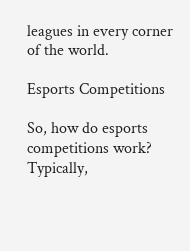leagues in every corner of the world.

Esports Competitions

So, how do esports competitions work? Typically,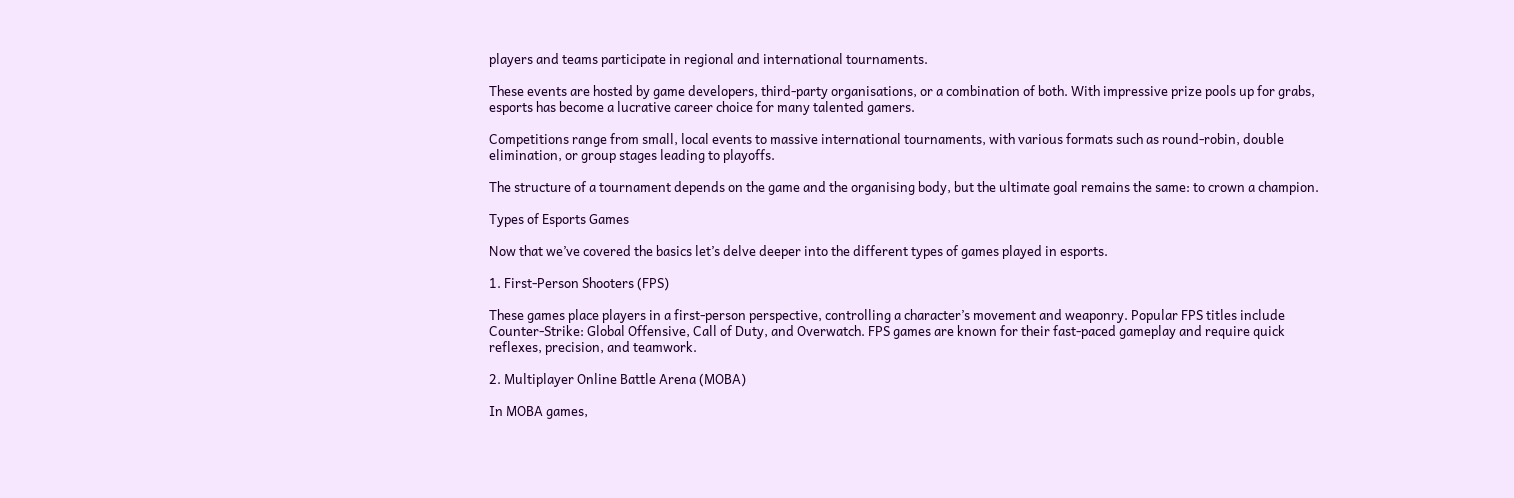players and teams participate in regional and international tournaments.

These events are hosted by game developers, third-party organisations, or a combination of both. With impressive prize pools up for grabs, esports has become a lucrative career choice for many talented gamers.

Competitions range from small, local events to massive international tournaments, with various formats such as round-robin, double elimination, or group stages leading to playoffs.

The structure of a tournament depends on the game and the organising body, but the ultimate goal remains the same: to crown a champion.

Types of Esports Games

Now that we’ve covered the basics let’s delve deeper into the different types of games played in esports.

1. First-Person Shooters (FPS)

These games place players in a first-person perspective, controlling a character’s movement and weaponry. Popular FPS titles include Counter-Strike: Global Offensive, Call of Duty, and Overwatch. FPS games are known for their fast-paced gameplay and require quick reflexes, precision, and teamwork.

2. Multiplayer Online Battle Arena (MOBA)

In MOBA games,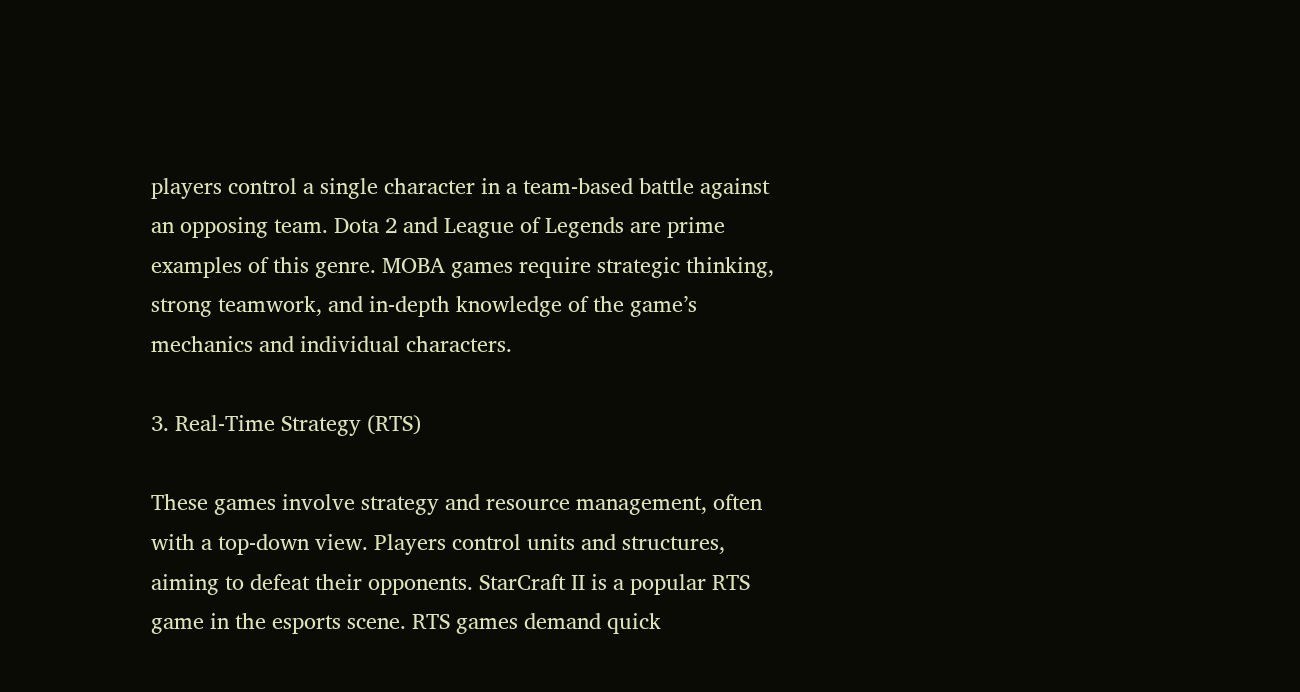players control a single character in a team-based battle against an opposing team. Dota 2 and League of Legends are prime examples of this genre. MOBA games require strategic thinking, strong teamwork, and in-depth knowledge of the game’s mechanics and individual characters.

3. Real-Time Strategy (RTS)

These games involve strategy and resource management, often with a top-down view. Players control units and structures, aiming to defeat their opponents. StarCraft II is a popular RTS game in the esports scene. RTS games demand quick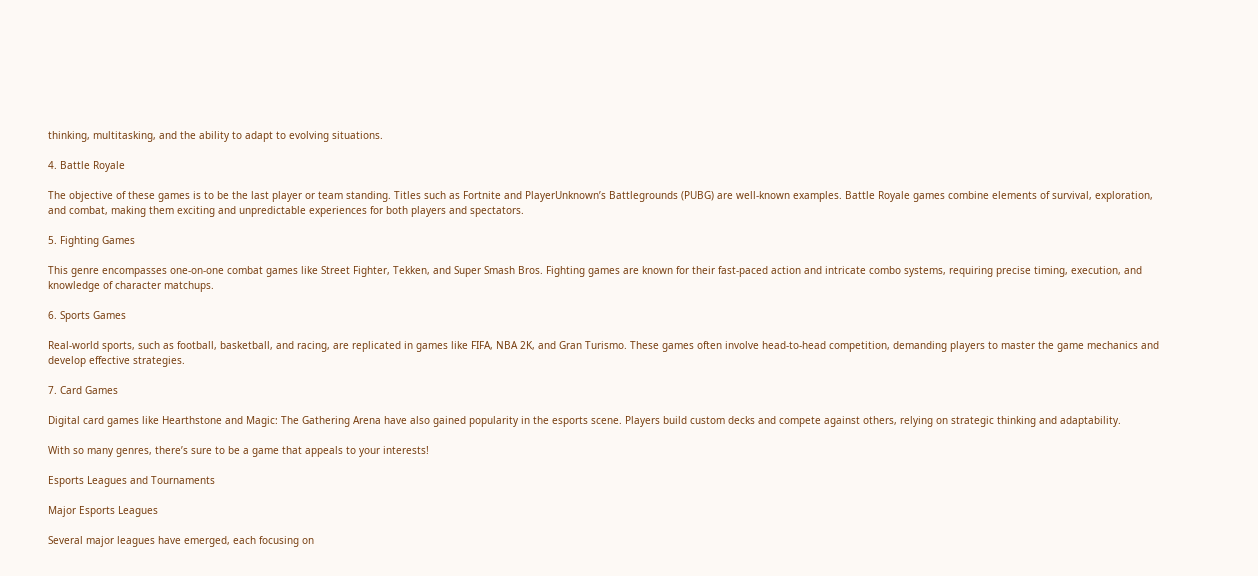thinking, multitasking, and the ability to adapt to evolving situations.

4. Battle Royale

The objective of these games is to be the last player or team standing. Titles such as Fortnite and PlayerUnknown’s Battlegrounds (PUBG) are well-known examples. Battle Royale games combine elements of survival, exploration, and combat, making them exciting and unpredictable experiences for both players and spectators.

5. Fighting Games

This genre encompasses one-on-one combat games like Street Fighter, Tekken, and Super Smash Bros. Fighting games are known for their fast-paced action and intricate combo systems, requiring precise timing, execution, and knowledge of character matchups.

6. Sports Games

Real-world sports, such as football, basketball, and racing, are replicated in games like FIFA, NBA 2K, and Gran Turismo. These games often involve head-to-head competition, demanding players to master the game mechanics and develop effective strategies.

7. Card Games

Digital card games like Hearthstone and Magic: The Gathering Arena have also gained popularity in the esports scene. Players build custom decks and compete against others, relying on strategic thinking and adaptability.

With so many genres, there’s sure to be a game that appeals to your interests!

Esports Leagues and Tournaments

Major Esports Leagues

Several major leagues have emerged, each focusing on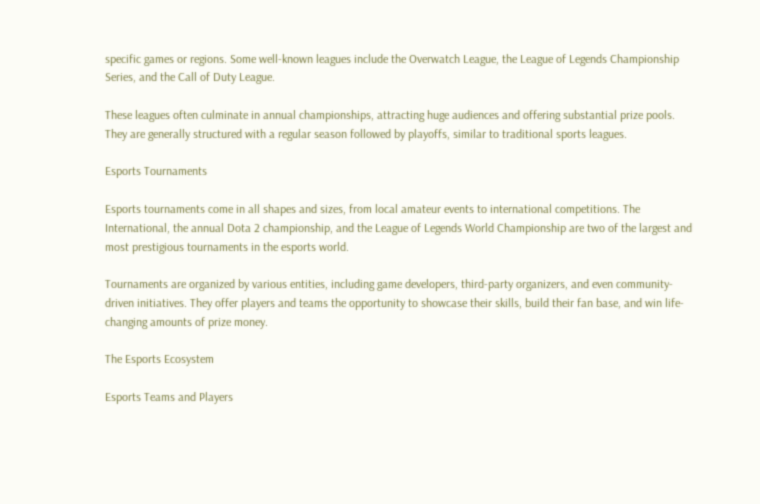specific games or regions. Some well-known leagues include the Overwatch League, the League of Legends Championship Series, and the Call of Duty League.

These leagues often culminate in annual championships, attracting huge audiences and offering substantial prize pools. They are generally structured with a regular season followed by playoffs, similar to traditional sports leagues.

Esports Tournaments

Esports tournaments come in all shapes and sizes, from local amateur events to international competitions. The International, the annual Dota 2 championship, and the League of Legends World Championship are two of the largest and most prestigious tournaments in the esports world.

Tournaments are organized by various entities, including game developers, third-party organizers, and even community-driven initiatives. They offer players and teams the opportunity to showcase their skills, build their fan base, and win life-changing amounts of prize money.

The Esports Ecosystem

Esports Teams and Players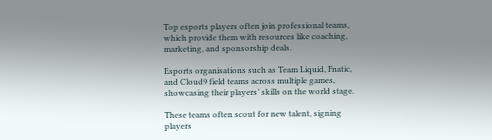Top esports players often join professional teams, which provide them with resources like coaching, marketing, and sponsorship deals.

Esports organisations such as Team Liquid, Fnatic, and Cloud9 field teams across multiple games, showcasing their players’ skills on the world stage.

These teams often scout for new talent, signing players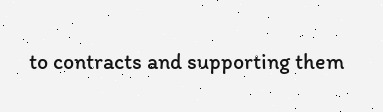to contracts and supporting them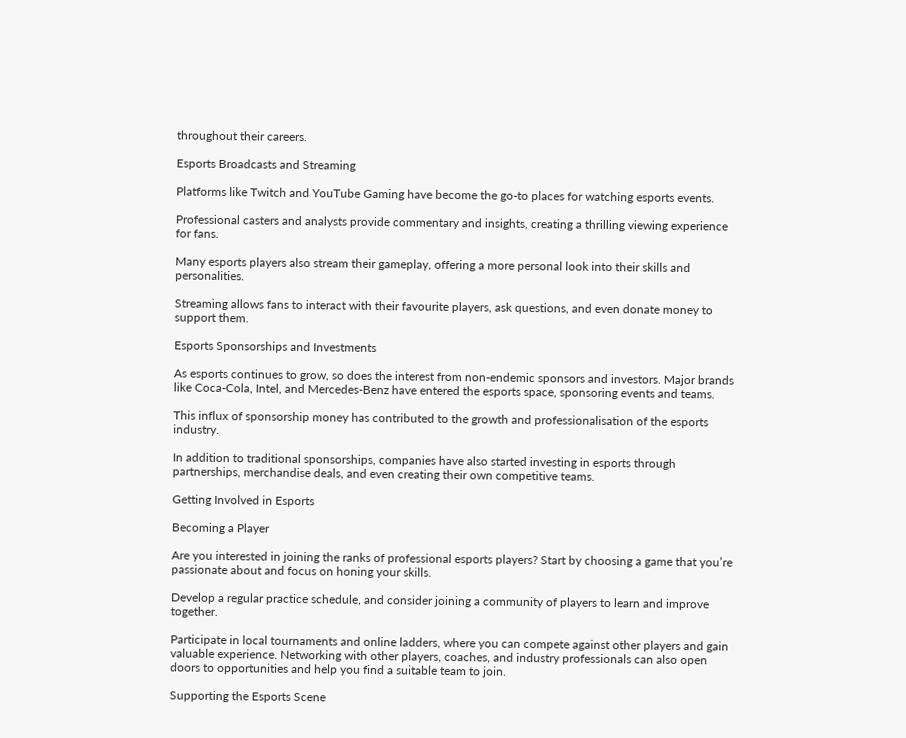throughout their careers.

Esports Broadcasts and Streaming

Platforms like Twitch and YouTube Gaming have become the go-to places for watching esports events.

Professional casters and analysts provide commentary and insights, creating a thrilling viewing experience for fans.

Many esports players also stream their gameplay, offering a more personal look into their skills and personalities.

Streaming allows fans to interact with their favourite players, ask questions, and even donate money to support them.

Esports Sponsorships and Investments

As esports continues to grow, so does the interest from non-endemic sponsors and investors. Major brands like Coca-Cola, Intel, and Mercedes-Benz have entered the esports space, sponsoring events and teams.

This influx of sponsorship money has contributed to the growth and professionalisation of the esports industry.

In addition to traditional sponsorships, companies have also started investing in esports through partnerships, merchandise deals, and even creating their own competitive teams.

Getting Involved in Esports

Becoming a Player

Are you interested in joining the ranks of professional esports players? Start by choosing a game that you’re passionate about and focus on honing your skills.

Develop a regular practice schedule, and consider joining a community of players to learn and improve together.

Participate in local tournaments and online ladders, where you can compete against other players and gain valuable experience. Networking with other players, coaches, and industry professionals can also open doors to opportunities and help you find a suitable team to join.

Supporting the Esports Scene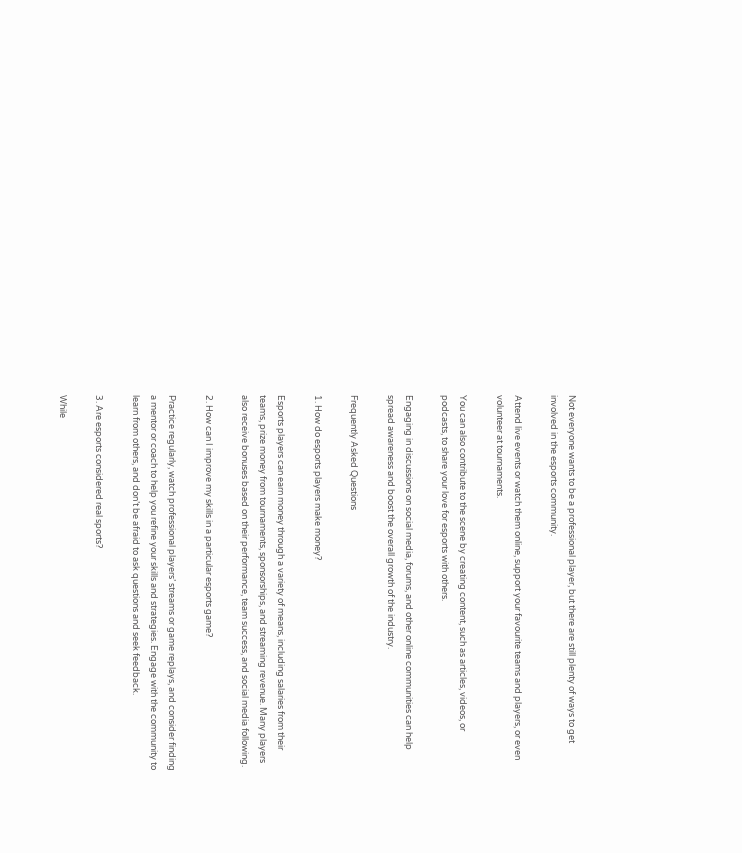Not everyone wants to be a professional player, but there are still plenty of ways to get involved in the esports community.

Attend live events or watch them online, support your favourite teams and players, or even volunteer at tournaments.

You can also contribute to the scene by creating content, such as articles, videos, or podcasts, to share your love for esports with others.

Engaging in discussions on social media, forums, and other online communities can help spread awareness and boost the overall growth of the industry.

Frequently Asked Questions

1. How do esports players make money?

Esports players can earn money through a variety of means, including salaries from their teams, prize money from tournaments, sponsorships, and streaming revenue. Many players also receive bonuses based on their performance, team success, and social media following.

2. How can I improve my skills in a particular esports game?

Practice regularly, watch professional players’ streams or game replays, and consider finding a mentor or coach to help you refine your skills and strategies. Engage with the community to learn from others, and don’t be afraid to ask questions and seek feedback.

3. Are esports considered real sports?

While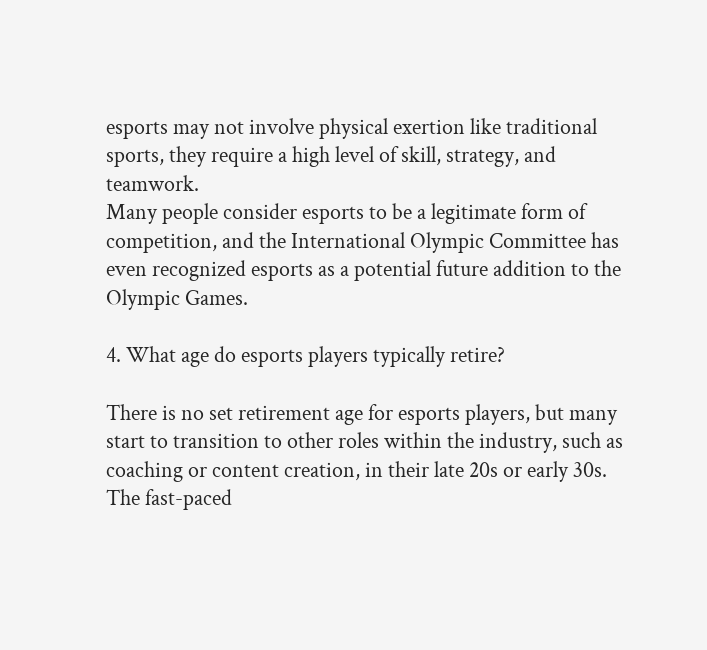esports may not involve physical exertion like traditional sports, they require a high level of skill, strategy, and teamwork.
Many people consider esports to be a legitimate form of competition, and the International Olympic Committee has even recognized esports as a potential future addition to the Olympic Games.

4. What age do esports players typically retire?

There is no set retirement age for esports players, but many start to transition to other roles within the industry, such as coaching or content creation, in their late 20s or early 30s.
The fast-paced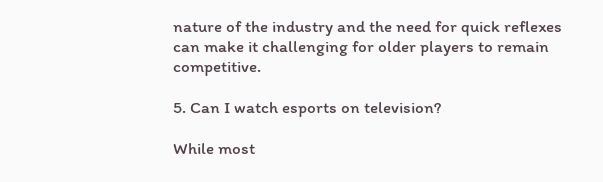nature of the industry and the need for quick reflexes can make it challenging for older players to remain competitive.

5. Can I watch esports on television?

While most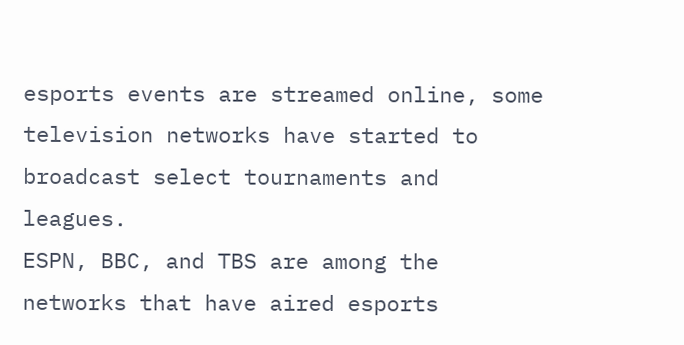esports events are streamed online, some television networks have started to broadcast select tournaments and leagues.
ESPN, BBC, and TBS are among the networks that have aired esports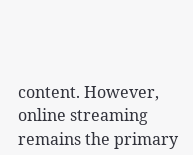content. However, online streaming remains the primary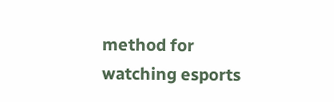method for watching esports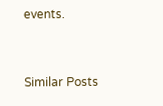events.


Similar Posts